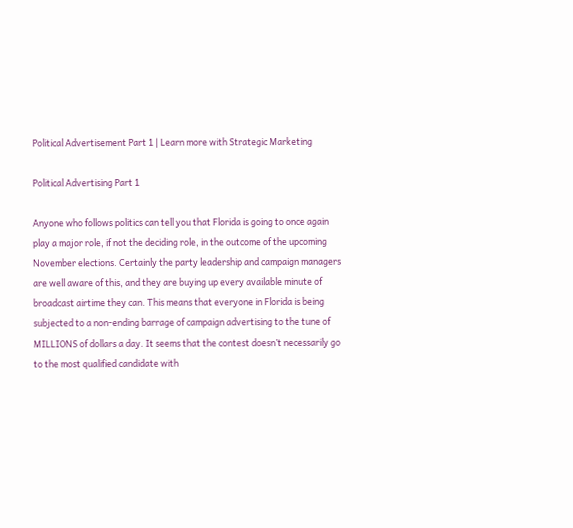Political Advertisement Part 1 | Learn more with Strategic Marketing

Political Advertising Part 1

Anyone who follows politics can tell you that Florida is going to once again play a major role, if not the deciding role, in the outcome of the upcoming November elections. Certainly the party leadership and campaign managers are well aware of this, and they are buying up every available minute of broadcast airtime they can. This means that everyone in Florida is being subjected to a non-ending barrage of campaign advertising to the tune of MILLIONS of dollars a day. It seems that the contest doesn’t necessarily go to the most qualified candidate with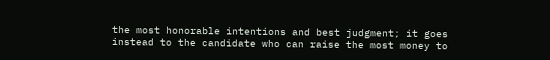the most honorable intentions and best judgment; it goes instead to the candidate who can raise the most money to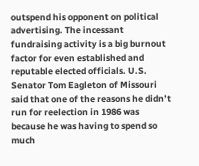outspend his opponent on political advertising. The incessant fundraising activity is a big burnout factor for even established and reputable elected officials. U.S. Senator Tom Eagleton of Missouri said that one of the reasons he didn’t run for reelection in 1986 was because he was having to spend so much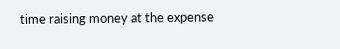time raising money at the expense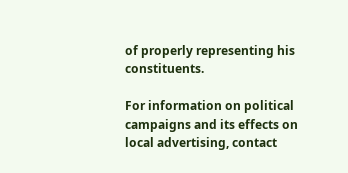of properly representing his constituents.

For information on political campaigns and its effects on local advertising, contact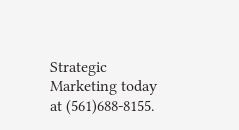Strategic Marketing today at (561)688-8155.